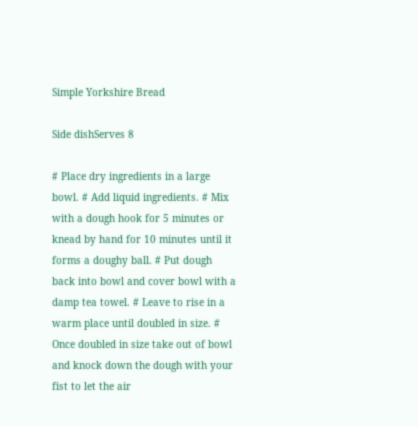Simple Yorkshire Bread

Side dishServes 8

# Place dry ingredients in a large bowl. # Add liquid ingredients. # Mix with a dough hook for 5 minutes or knead by hand for 10 minutes until it forms a doughy ball. # Put dough back into bowl and cover bowl with a damp tea towel. # Leave to rise in a warm place until doubled in size. # Once doubled in size take out of bowl and knock down the dough with your fist to let the air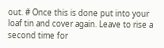out. # Once this is done put into your loaf tin and cover again. Leave to rise a second time for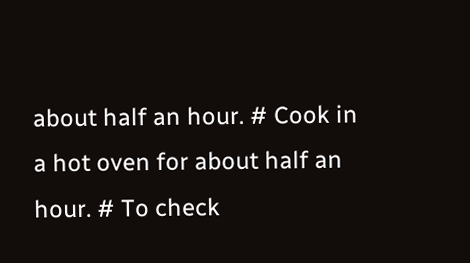about half an hour. # Cook in a hot oven for about half an hour. # To check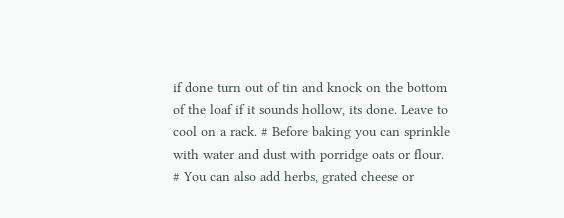if done turn out of tin and knock on the bottom of the loaf if it sounds hollow, its done. Leave to cool on a rack. # Before baking you can sprinkle with water and dust with porridge oats or flour. # You can also add herbs, grated cheese or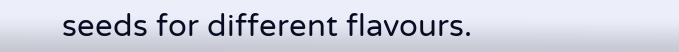seeds for different flavours.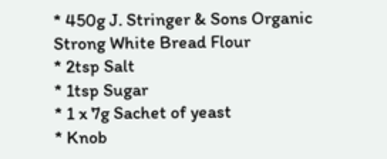* 450g J. Stringer & Sons Organic Strong White Bread Flour
* 2tsp Salt
* 1tsp Sugar
* 1 x 7g Sachet of yeast
* Knob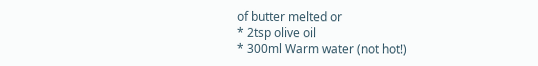of butter melted or
* 2tsp olive oil
* 300ml Warm water (not hot!)